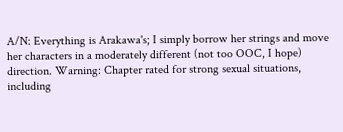A/N: Everything is Arakawa's; I simply borrow her strings and move her characters in a moderately different (not too OOC, I hope) direction. Warning: Chapter rated for strong sexual situations, including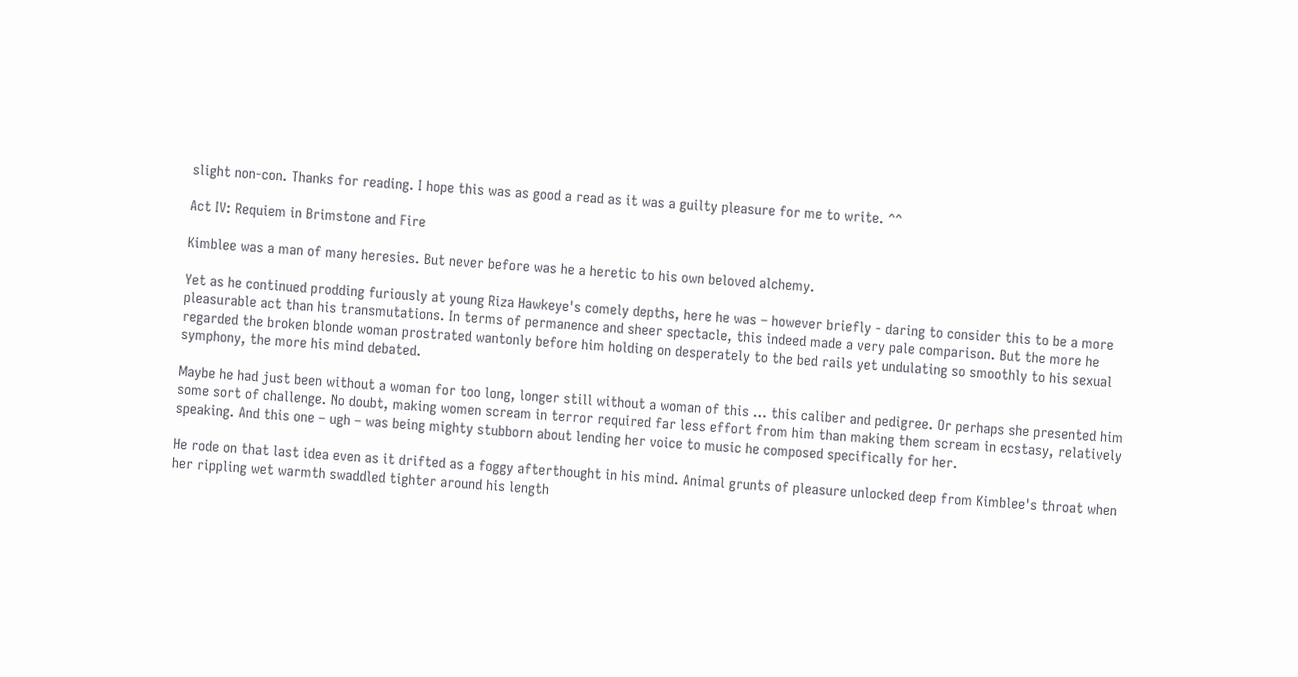slight non-con. Thanks for reading. I hope this was as good a read as it was a guilty pleasure for me to write. ^^

Act IV: Requiem in Brimstone and Fire

Kimblee was a man of many heresies. But never before was he a heretic to his own beloved alchemy.

Yet as he continued prodding furiously at young Riza Hawkeye's comely depths, here he was – however briefly - daring to consider this to be a more pleasurable act than his transmutations. In terms of permanence and sheer spectacle, this indeed made a very pale comparison. But the more he regarded the broken blonde woman prostrated wantonly before him holding on desperately to the bed rails yet undulating so smoothly to his sexual symphony, the more his mind debated.

Maybe he had just been without a woman for too long, longer still without a woman of this … this caliber and pedigree. Or perhaps she presented him some sort of challenge. No doubt, making women scream in terror required far less effort from him than making them scream in ecstasy, relatively speaking. And this one – ugh – was being mighty stubborn about lending her voice to music he composed specifically for her.

He rode on that last idea even as it drifted as a foggy afterthought in his mind. Animal grunts of pleasure unlocked deep from Kimblee's throat when her rippling wet warmth swaddled tighter around his length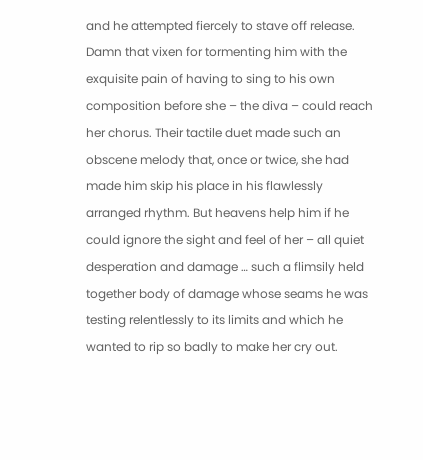and he attempted fiercely to stave off release. Damn that vixen for tormenting him with the exquisite pain of having to sing to his own composition before she – the diva – could reach her chorus. Their tactile duet made such an obscene melody that, once or twice, she had made him skip his place in his flawlessly arranged rhythm. But heavens help him if he could ignore the sight and feel of her – all quiet desperation and damage … such a flimsily held together body of damage whose seams he was testing relentlessly to its limits and which he wanted to rip so badly to make her cry out.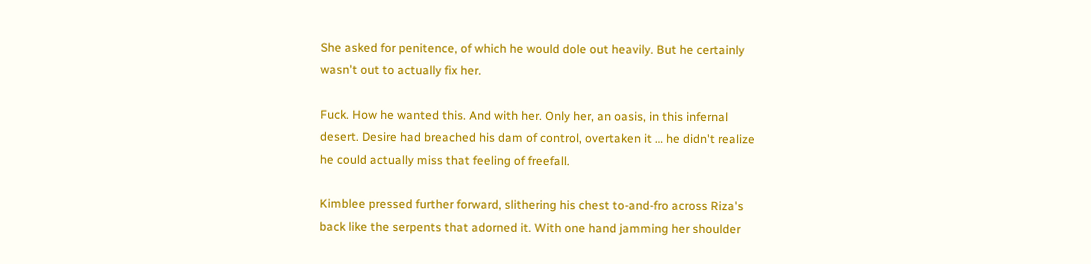She asked for penitence, of which he would dole out heavily. But he certainly wasn't out to actually fix her.

Fuck. How he wanted this. And with her. Only her, an oasis, in this infernal desert. Desire had breached his dam of control, overtaken it … he didn't realize he could actually miss that feeling of freefall.

Kimblee pressed further forward, slithering his chest to-and-fro across Riza's back like the serpents that adorned it. With one hand jamming her shoulder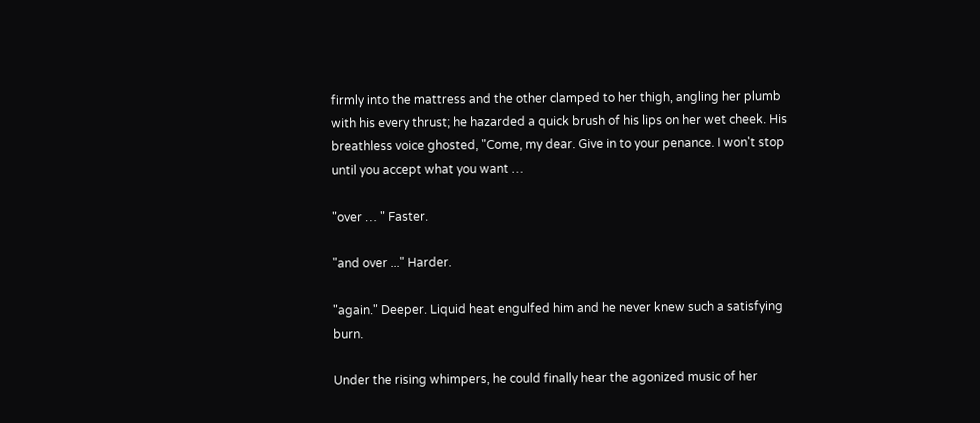firmly into the mattress and the other clamped to her thigh, angling her plumb with his every thrust; he hazarded a quick brush of his lips on her wet cheek. His breathless voice ghosted, "Come, my dear. Give in to your penance. I won't stop until you accept what you want …

"over … " Faster.

"and over ..." Harder.

"again." Deeper. Liquid heat engulfed him and he never knew such a satisfying burn.

Under the rising whimpers, he could finally hear the agonized music of her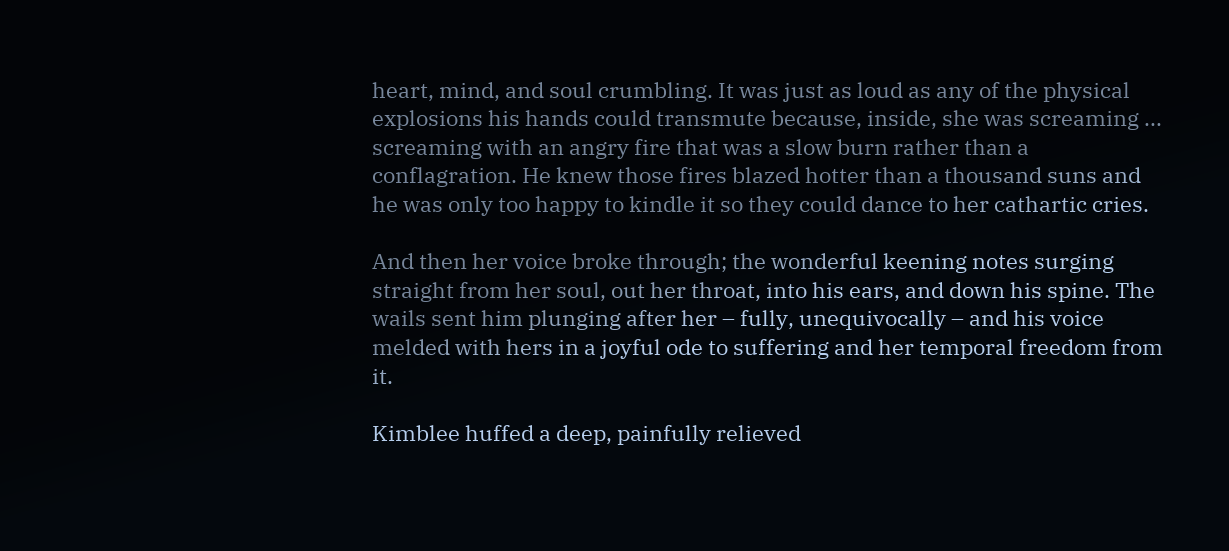heart, mind, and soul crumbling. It was just as loud as any of the physical explosions his hands could transmute because, inside, she was screaming ... screaming with an angry fire that was a slow burn rather than a conflagration. He knew those fires blazed hotter than a thousand suns and he was only too happy to kindle it so they could dance to her cathartic cries.

And then her voice broke through; the wonderful keening notes surging straight from her soul, out her throat, into his ears, and down his spine. The wails sent him plunging after her – fully, unequivocally – and his voice melded with hers in a joyful ode to suffering and her temporal freedom from it.

Kimblee huffed a deep, painfully relieved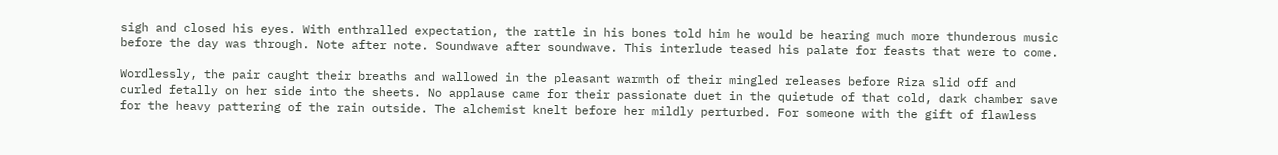sigh and closed his eyes. With enthralled expectation, the rattle in his bones told him he would be hearing much more thunderous music before the day was through. Note after note. Soundwave after soundwave. This interlude teased his palate for feasts that were to come.

Wordlessly, the pair caught their breaths and wallowed in the pleasant warmth of their mingled releases before Riza slid off and curled fetally on her side into the sheets. No applause came for their passionate duet in the quietude of that cold, dark chamber save for the heavy pattering of the rain outside. The alchemist knelt before her mildly perturbed. For someone with the gift of flawless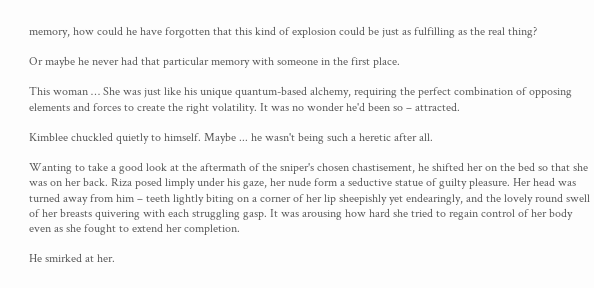memory, how could he have forgotten that this kind of explosion could be just as fulfilling as the real thing?

Or maybe he never had that particular memory with someone in the first place.

This woman … She was just like his unique quantum-based alchemy, requiring the perfect combination of opposing elements and forces to create the right volatility. It was no wonder he'd been so – attracted.

Kimblee chuckled quietly to himself. Maybe ... he wasn't being such a heretic after all.

Wanting to take a good look at the aftermath of the sniper's chosen chastisement, he shifted her on the bed so that she was on her back. Riza posed limply under his gaze, her nude form a seductive statue of guilty pleasure. Her head was turned away from him – teeth lightly biting on a corner of her lip sheepishly yet endearingly, and the lovely round swell of her breasts quivering with each struggling gasp. It was arousing how hard she tried to regain control of her body even as she fought to extend her completion.

He smirked at her.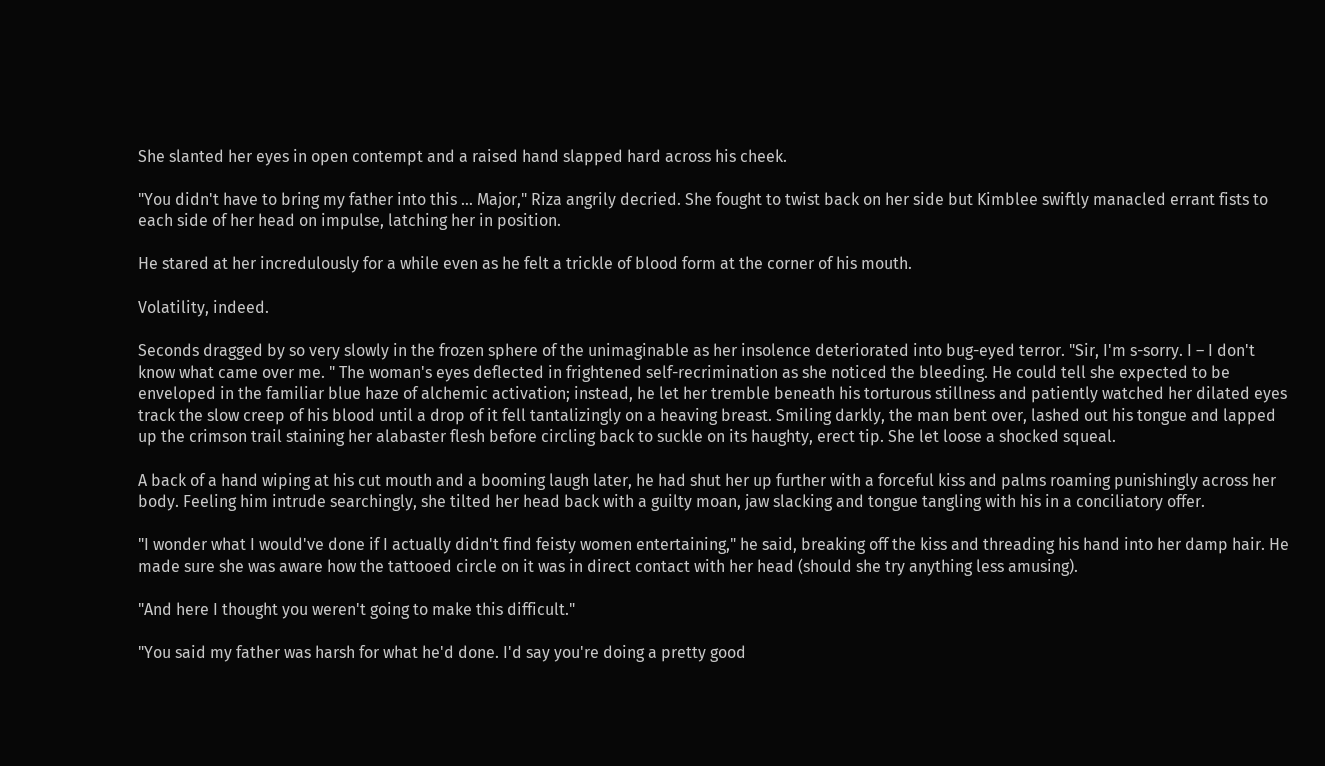She slanted her eyes in open contempt and a raised hand slapped hard across his cheek.

"You didn't have to bring my father into this … Major," Riza angrily decried. She fought to twist back on her side but Kimblee swiftly manacled errant fists to each side of her head on impulse, latching her in position.

He stared at her incredulously for a while even as he felt a trickle of blood form at the corner of his mouth.

Volatility, indeed.

Seconds dragged by so very slowly in the frozen sphere of the unimaginable as her insolence deteriorated into bug-eyed terror. "Sir, I'm s-sorry. I – I don't know what came over me. " The woman's eyes deflected in frightened self-recrimination as she noticed the bleeding. He could tell she expected to be enveloped in the familiar blue haze of alchemic activation; instead, he let her tremble beneath his torturous stillness and patiently watched her dilated eyes track the slow creep of his blood until a drop of it fell tantalizingly on a heaving breast. Smiling darkly, the man bent over, lashed out his tongue and lapped up the crimson trail staining her alabaster flesh before circling back to suckle on its haughty, erect tip. She let loose a shocked squeal.

A back of a hand wiping at his cut mouth and a booming laugh later, he had shut her up further with a forceful kiss and palms roaming punishingly across her body. Feeling him intrude searchingly, she tilted her head back with a guilty moan, jaw slacking and tongue tangling with his in a conciliatory offer.

"I wonder what I would've done if I actually didn't find feisty women entertaining," he said, breaking off the kiss and threading his hand into her damp hair. He made sure she was aware how the tattooed circle on it was in direct contact with her head (should she try anything less amusing).

"And here I thought you weren't going to make this difficult."

"You said my father was harsh for what he'd done. I'd say you're doing a pretty good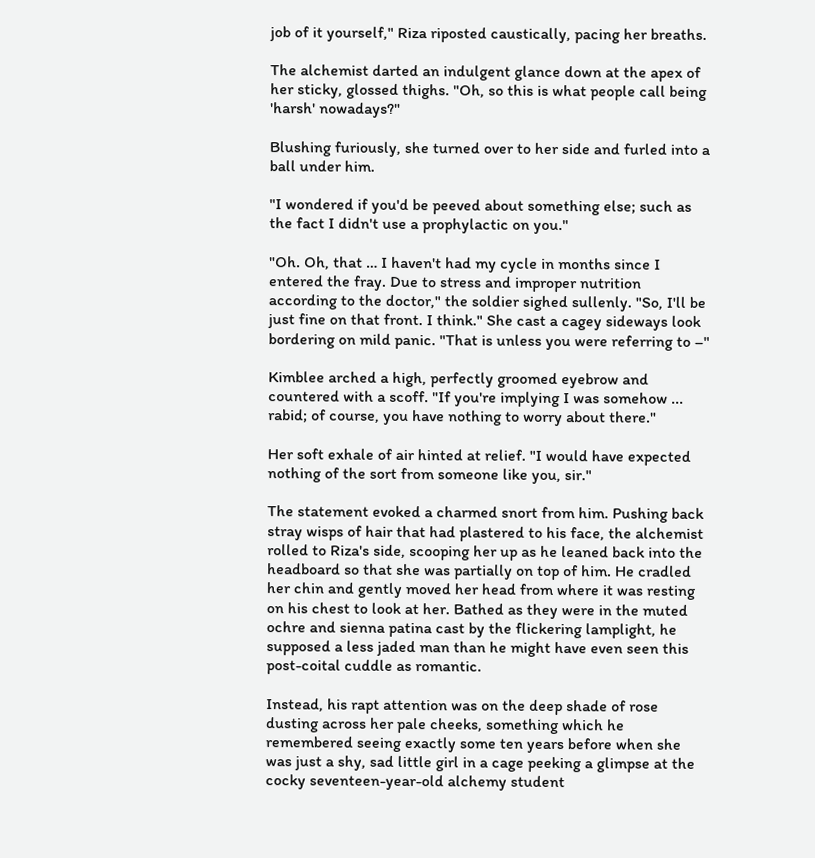job of it yourself," Riza riposted caustically, pacing her breaths.

The alchemist darted an indulgent glance down at the apex of her sticky, glossed thighs. "Oh, so this is what people call being 'harsh' nowadays?"

Blushing furiously, she turned over to her side and furled into a ball under him.

"I wondered if you'd be peeved about something else; such as the fact I didn't use a prophylactic on you."

"Oh. Oh, that … I haven't had my cycle in months since I entered the fray. Due to stress and improper nutrition according to the doctor," the soldier sighed sullenly. "So, I'll be just fine on that front. I think." She cast a cagey sideways look bordering on mild panic. "That is unless you were referring to –"

Kimblee arched a high, perfectly groomed eyebrow and countered with a scoff. "If you're implying I was somehow ... rabid; of course, you have nothing to worry about there."

Her soft exhale of air hinted at relief. "I would have expected nothing of the sort from someone like you, sir."

The statement evoked a charmed snort from him. Pushing back stray wisps of hair that had plastered to his face, the alchemist rolled to Riza's side, scooping her up as he leaned back into the headboard so that she was partially on top of him. He cradled her chin and gently moved her head from where it was resting on his chest to look at her. Bathed as they were in the muted ochre and sienna patina cast by the flickering lamplight, he supposed a less jaded man than he might have even seen this post-coital cuddle as romantic.

Instead, his rapt attention was on the deep shade of rose dusting across her pale cheeks, something which he remembered seeing exactly some ten years before when she was just a shy, sad little girl in a cage peeking a glimpse at the cocky seventeen-year-old alchemy student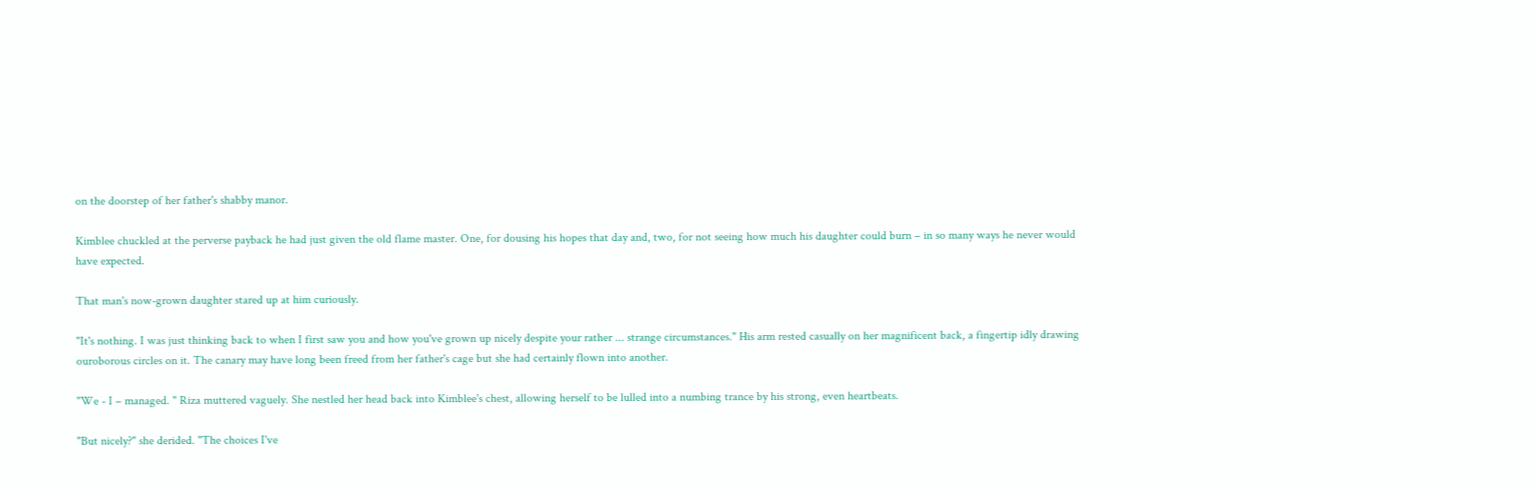on the doorstep of her father's shabby manor.

Kimblee chuckled at the perverse payback he had just given the old flame master. One, for dousing his hopes that day and, two, for not seeing how much his daughter could burn – in so many ways he never would have expected.

That man's now-grown daughter stared up at him curiously.

"It's nothing. I was just thinking back to when I first saw you and how you've grown up nicely despite your rather ... strange circumstances." His arm rested casually on her magnificent back, a fingertip idly drawing ouroborous circles on it. The canary may have long been freed from her father's cage but she had certainly flown into another.

"We - I – managed. " Riza muttered vaguely. She nestled her head back into Kimblee's chest, allowing herself to be lulled into a numbing trance by his strong, even heartbeats.

"But nicely?" she derided. "The choices I've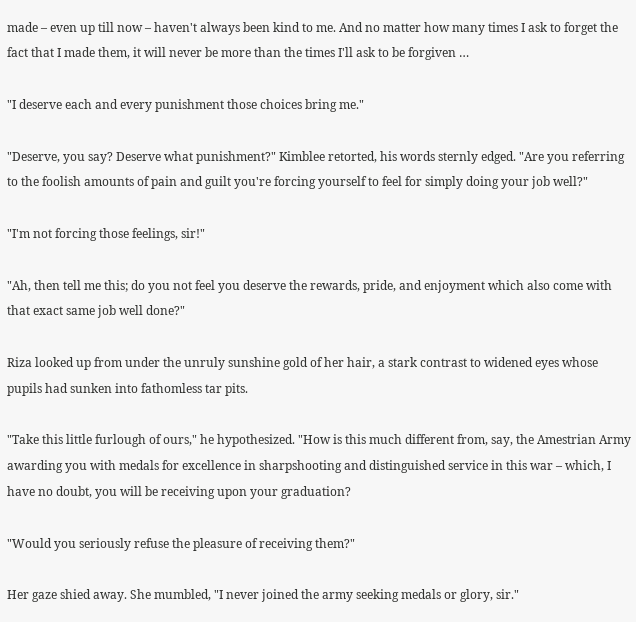made – even up till now – haven't always been kind to me. And no matter how many times I ask to forget the fact that I made them, it will never be more than the times I'll ask to be forgiven …

"I deserve each and every punishment those choices bring me."

"Deserve, you say? Deserve what punishment?" Kimblee retorted, his words sternly edged. "Are you referring to the foolish amounts of pain and guilt you're forcing yourself to feel for simply doing your job well?"

"I'm not forcing those feelings, sir!"

"Ah, then tell me this; do you not feel you deserve the rewards, pride, and enjoyment which also come with that exact same job well done?"

Riza looked up from under the unruly sunshine gold of her hair, a stark contrast to widened eyes whose pupils had sunken into fathomless tar pits.

"Take this little furlough of ours," he hypothesized. "How is this much different from, say, the Amestrian Army awarding you with medals for excellence in sharpshooting and distinguished service in this war – which, I have no doubt, you will be receiving upon your graduation?

"Would you seriously refuse the pleasure of receiving them?"

Her gaze shied away. She mumbled, "I never joined the army seeking medals or glory, sir."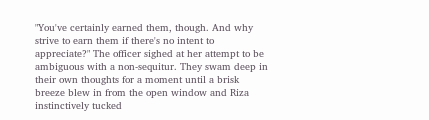"You've certainly earned them, though. And why strive to earn them if there's no intent to appreciate?" The officer sighed at her attempt to be ambiguous with a non-sequitur. They swam deep in their own thoughts for a moment until a brisk breeze blew in from the open window and Riza instinctively tucked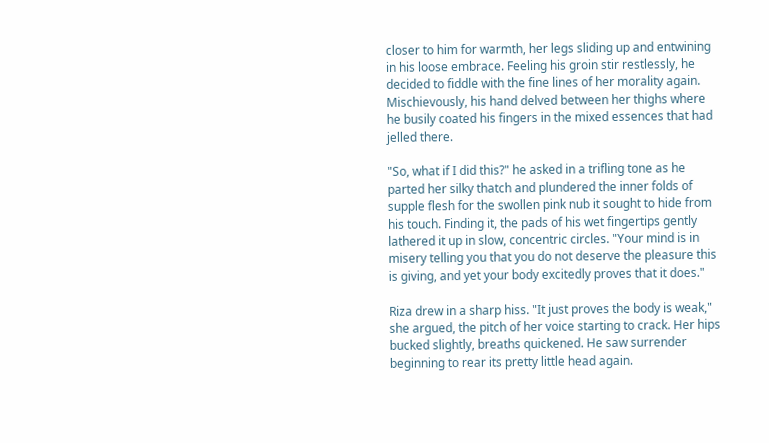closer to him for warmth, her legs sliding up and entwining in his loose embrace. Feeling his groin stir restlessly, he decided to fiddle with the fine lines of her morality again. Mischievously, his hand delved between her thighs where he busily coated his fingers in the mixed essences that had jelled there.

"So, what if I did this?" he asked in a trifling tone as he parted her silky thatch and plundered the inner folds of supple flesh for the swollen pink nub it sought to hide from his touch. Finding it, the pads of his wet fingertips gently lathered it up in slow, concentric circles. "Your mind is in misery telling you that you do not deserve the pleasure this is giving, and yet your body excitedly proves that it does."

Riza drew in a sharp hiss. "It just proves the body is weak," she argued, the pitch of her voice starting to crack. Her hips bucked slightly, breaths quickened. He saw surrender beginning to rear its pretty little head again.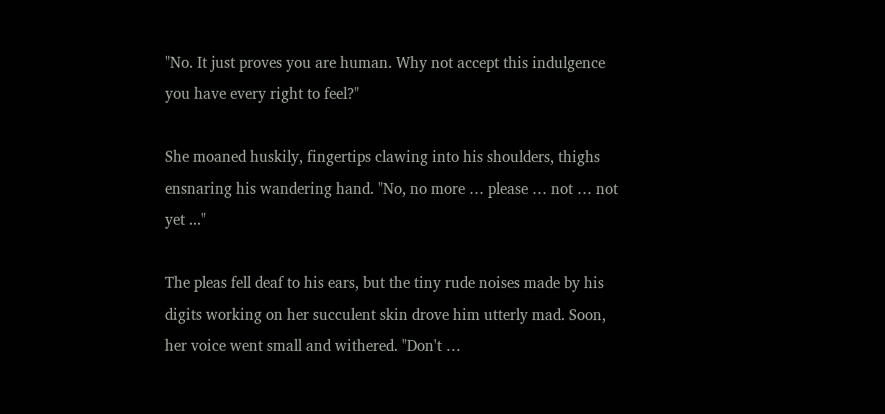"No. It just proves you are human. Why not accept this indulgence you have every right to feel?"

She moaned huskily, fingertips clawing into his shoulders, thighs ensnaring his wandering hand. "No, no more … please … not … not yet ..."

The pleas fell deaf to his ears, but the tiny rude noises made by his digits working on her succulent skin drove him utterly mad. Soon, her voice went small and withered. "Don't …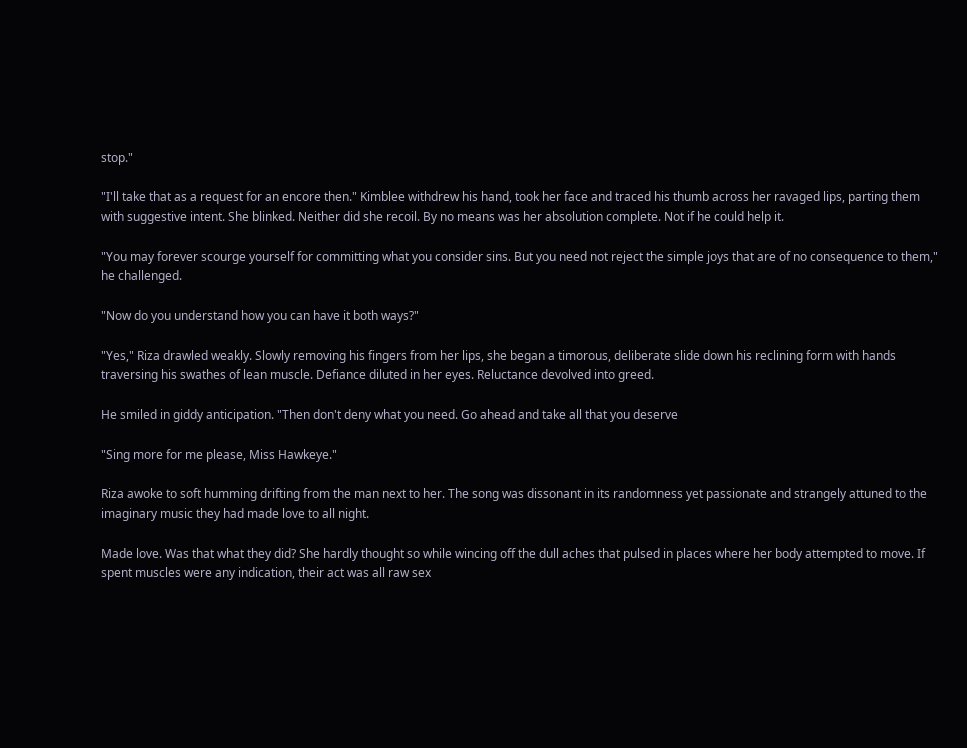stop."

"I'll take that as a request for an encore then." Kimblee withdrew his hand, took her face and traced his thumb across her ravaged lips, parting them with suggestive intent. She blinked. Neither did she recoil. By no means was her absolution complete. Not if he could help it.

"You may forever scourge yourself for committing what you consider sins. But you need not reject the simple joys that are of no consequence to them," he challenged.

"Now do you understand how you can have it both ways?"

"Yes," Riza drawled weakly. Slowly removing his fingers from her lips, she began a timorous, deliberate slide down his reclining form with hands traversing his swathes of lean muscle. Defiance diluted in her eyes. Reluctance devolved into greed.

He smiled in giddy anticipation. "Then don't deny what you need. Go ahead and take all that you deserve

"Sing more for me please, Miss Hawkeye."

Riza awoke to soft humming drifting from the man next to her. The song was dissonant in its randomness yet passionate and strangely attuned to the imaginary music they had made love to all night.

Made love. Was that what they did? She hardly thought so while wincing off the dull aches that pulsed in places where her body attempted to move. If spent muscles were any indication, their act was all raw sex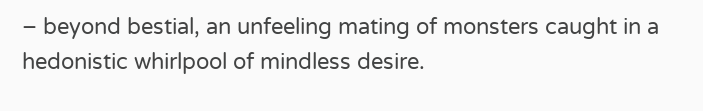– beyond bestial, an unfeeling mating of monsters caught in a hedonistic whirlpool of mindless desire.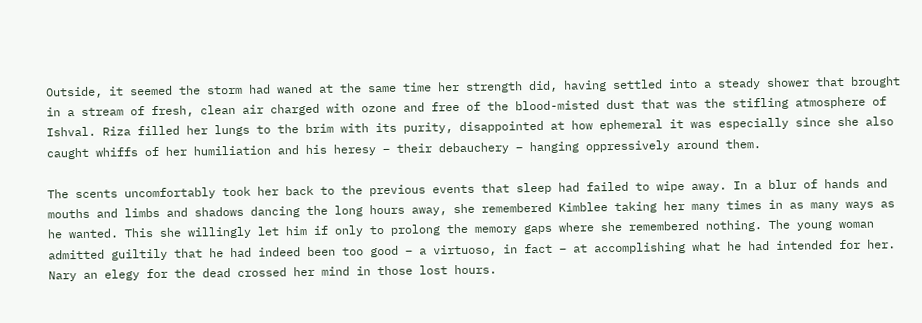Outside, it seemed the storm had waned at the same time her strength did, having settled into a steady shower that brought in a stream of fresh, clean air charged with ozone and free of the blood-misted dust that was the stifling atmosphere of Ishval. Riza filled her lungs to the brim with its purity, disappointed at how ephemeral it was especially since she also caught whiffs of her humiliation and his heresy – their debauchery – hanging oppressively around them.

The scents uncomfortably took her back to the previous events that sleep had failed to wipe away. In a blur of hands and mouths and limbs and shadows dancing the long hours away, she remembered Kimblee taking her many times in as many ways as he wanted. This she willingly let him if only to prolong the memory gaps where she remembered nothing. The young woman admitted guiltily that he had indeed been too good – a virtuoso, in fact – at accomplishing what he had intended for her. Nary an elegy for the dead crossed her mind in those lost hours.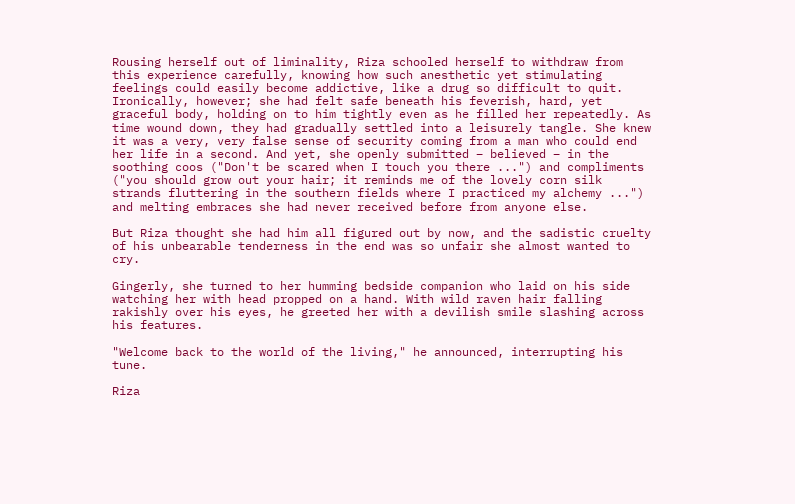Rousing herself out of liminality, Riza schooled herself to withdraw from this experience carefully, knowing how such anesthetic yet stimulating feelings could easily become addictive, like a drug so difficult to quit. Ironically, however; she had felt safe beneath his feverish, hard, yet graceful body, holding on to him tightly even as he filled her repeatedly. As time wound down, they had gradually settled into a leisurely tangle. She knew it was a very, very false sense of security coming from a man who could end her life in a second. And yet, she openly submitted – believed – in the soothing coos ("Don't be scared when I touch you there ...") and compliments ("you should grow out your hair; it reminds me of the lovely corn silk strands fluttering in the southern fields where I practiced my alchemy ...") and melting embraces she had never received before from anyone else.

But Riza thought she had him all figured out by now, and the sadistic cruelty of his unbearable tenderness in the end was so unfair she almost wanted to cry.

Gingerly, she turned to her humming bedside companion who laid on his side watching her with head propped on a hand. With wild raven hair falling rakishly over his eyes, he greeted her with a devilish smile slashing across his features.

"Welcome back to the world of the living," he announced, interrupting his tune.

Riza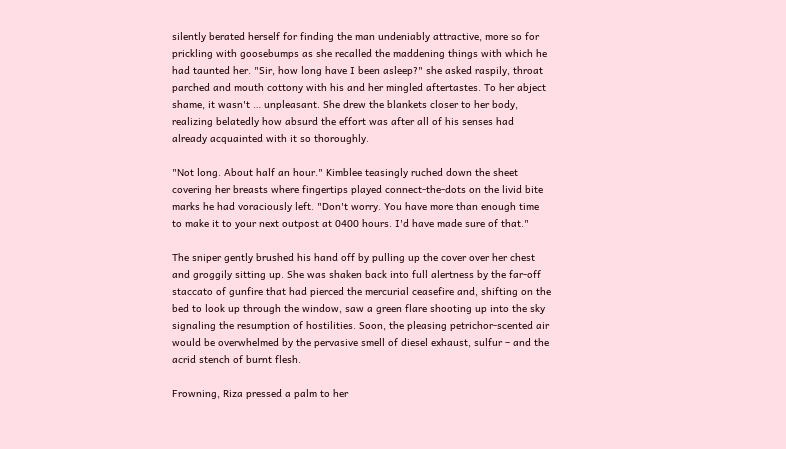silently berated herself for finding the man undeniably attractive, more so for prickling with goosebumps as she recalled the maddening things with which he had taunted her. "Sir, how long have I been asleep?" she asked raspily, throat parched and mouth cottony with his and her mingled aftertastes. To her abject shame, it wasn't … unpleasant. She drew the blankets closer to her body, realizing belatedly how absurd the effort was after all of his senses had already acquainted with it so thoroughly.

"Not long. About half an hour." Kimblee teasingly ruched down the sheet covering her breasts where fingertips played connect-the-dots on the livid bite marks he had voraciously left. "Don't worry. You have more than enough time to make it to your next outpost at 0400 hours. I'd have made sure of that."

The sniper gently brushed his hand off by pulling up the cover over her chest and groggily sitting up. She was shaken back into full alertness by the far-off staccato of gunfire that had pierced the mercurial ceasefire and, shifting on the bed to look up through the window, saw a green flare shooting up into the sky signaling the resumption of hostilities. Soon, the pleasing petrichor-scented air would be overwhelmed by the pervasive smell of diesel exhaust, sulfur – and the acrid stench of burnt flesh.

Frowning, Riza pressed a palm to her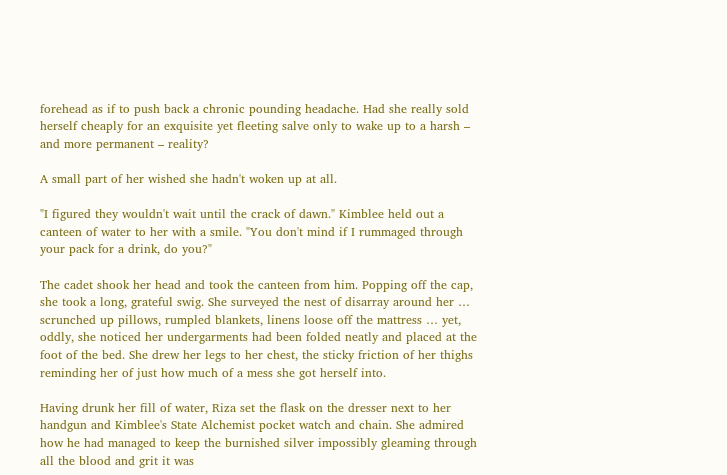forehead as if to push back a chronic pounding headache. Had she really sold herself cheaply for an exquisite yet fleeting salve only to wake up to a harsh – and more permanent – reality?

A small part of her wished she hadn't woken up at all.

"I figured they wouldn't wait until the crack of dawn." Kimblee held out a canteen of water to her with a smile. "You don't mind if I rummaged through your pack for a drink, do you?"

The cadet shook her head and took the canteen from him. Popping off the cap, she took a long, grateful swig. She surveyed the nest of disarray around her … scrunched up pillows, rumpled blankets, linens loose off the mattress … yet, oddly, she noticed her undergarments had been folded neatly and placed at the foot of the bed. She drew her legs to her chest, the sticky friction of her thighs reminding her of just how much of a mess she got herself into.

Having drunk her fill of water, Riza set the flask on the dresser next to her handgun and Kimblee's State Alchemist pocket watch and chain. She admired how he had managed to keep the burnished silver impossibly gleaming through all the blood and grit it was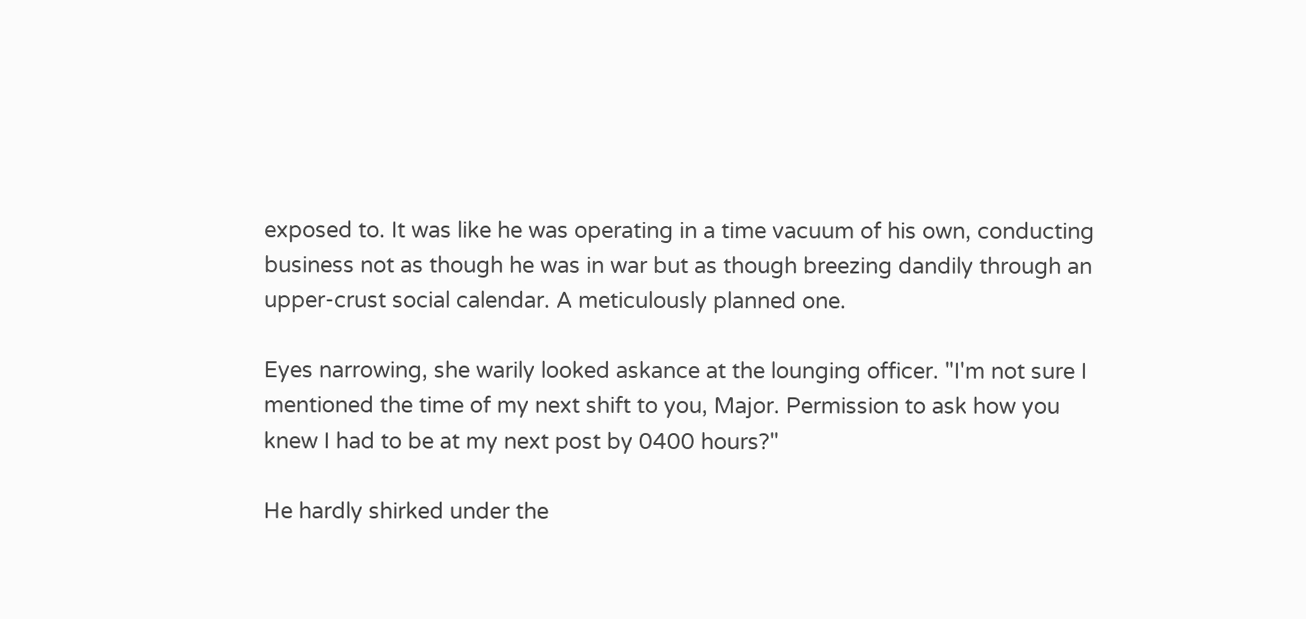exposed to. It was like he was operating in a time vacuum of his own, conducting business not as though he was in war but as though breezing dandily through an upper-crust social calendar. A meticulously planned one.

Eyes narrowing, she warily looked askance at the lounging officer. "I'm not sure I mentioned the time of my next shift to you, Major. Permission to ask how you knew I had to be at my next post by 0400 hours?"

He hardly shirked under the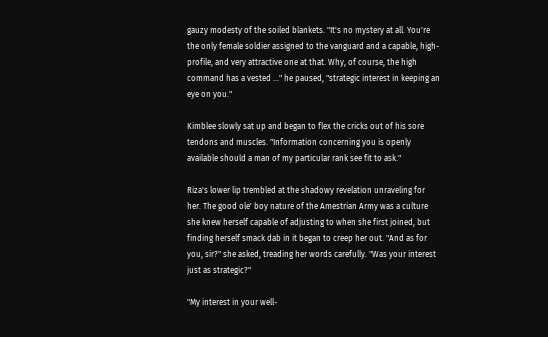gauzy modesty of the soiled blankets. "It's no mystery at all. You're the only female soldier assigned to the vanguard and a capable, high-profile, and very attractive one at that. Why, of course, the high command has a vested …" he paused, "strategic interest in keeping an eye on you."

Kimblee slowly sat up and began to flex the cricks out of his sore tendons and muscles. "Information concerning you is openly available should a man of my particular rank see fit to ask."

Riza's lower lip trembled at the shadowy revelation unraveling for her. The good ole' boy nature of the Amestrian Army was a culture she knew herself capable of adjusting to when she first joined, but finding herself smack dab in it began to creep her out. "And as for you, sir?" she asked, treading her words carefully. "Was your interest just as strategic?"

"My interest in your well-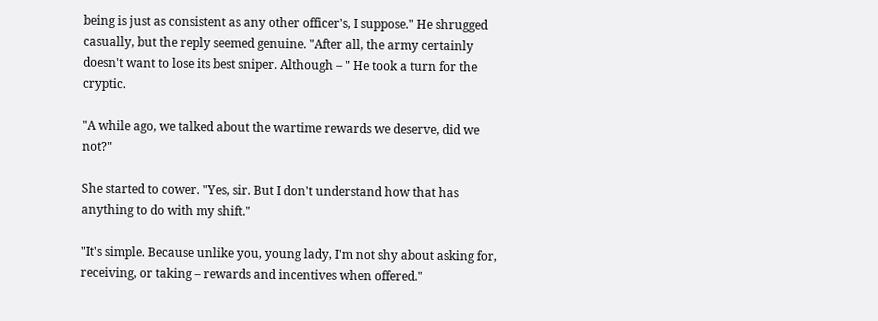being is just as consistent as any other officer's, I suppose." He shrugged casually, but the reply seemed genuine. "After all, the army certainly doesn't want to lose its best sniper. Although – " He took a turn for the cryptic.

"A while ago, we talked about the wartime rewards we deserve, did we not?"

She started to cower. "Yes, sir. But I don't understand how that has anything to do with my shift."

"It's simple. Because unlike you, young lady, I'm not shy about asking for, receiving, or taking – rewards and incentives when offered."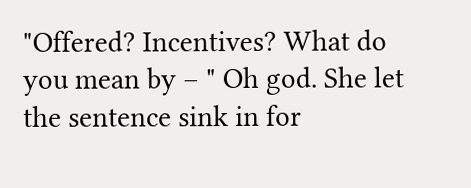"Offered? Incentives? What do you mean by – " Oh god. She let the sentence sink in for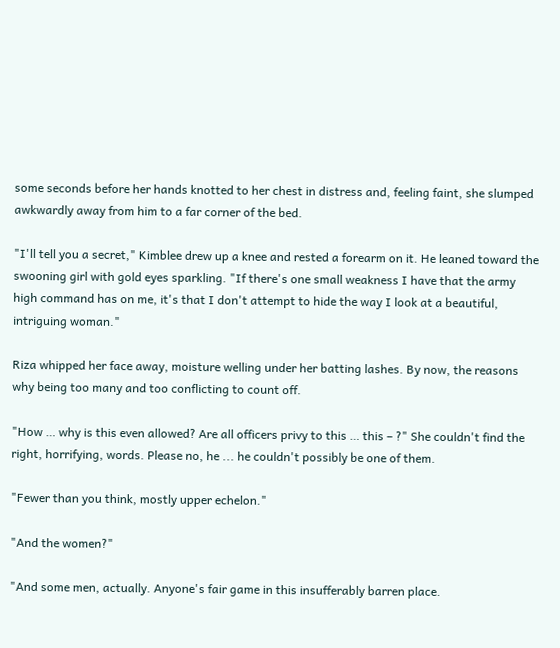some seconds before her hands knotted to her chest in distress and, feeling faint, she slumped awkwardly away from him to a far corner of the bed.

"I'll tell you a secret," Kimblee drew up a knee and rested a forearm on it. He leaned toward the swooning girl with gold eyes sparkling. "If there's one small weakness I have that the army high command has on me, it's that I don't attempt to hide the way I look at a beautiful, intriguing woman."

Riza whipped her face away, moisture welling under her batting lashes. By now, the reasons why being too many and too conflicting to count off.

"How … why is this even allowed? Are all officers privy to this … this – ?" She couldn't find the right, horrifying, words. Please no, he ... he couldn't possibly be one of them.

"Fewer than you think, mostly upper echelon."

"And the women?"

"And some men, actually. Anyone's fair game in this insufferably barren place.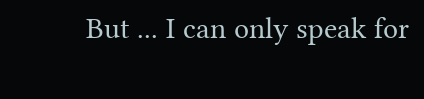But ... I can only speak for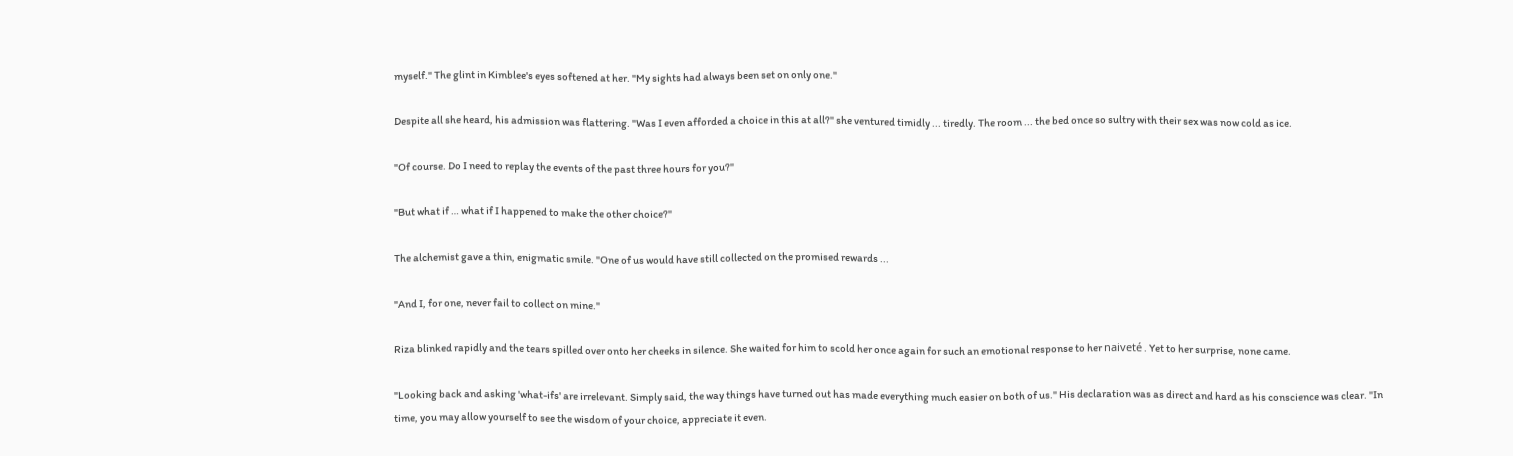myself." The glint in Kimblee's eyes softened at her. "My sights had always been set on only one."

Despite all she heard, his admission was flattering. "Was I even afforded a choice in this at all?" she ventured timidly ... tiredly. The room ... the bed once so sultry with their sex was now cold as ice.

"Of course. Do I need to replay the events of the past three hours for you?"

"But what if … what if I happened to make the other choice?"

The alchemist gave a thin, enigmatic smile. "One of us would have still collected on the promised rewards ...

"And I, for one, never fail to collect on mine."

Riza blinked rapidly and the tears spilled over onto her cheeks in silence. She waited for him to scold her once again for such an emotional response to her naiveté . Yet to her surprise, none came.

"Looking back and asking 'what-ifs' are irrelevant. Simply said, the way things have turned out has made everything much easier on both of us." His declaration was as direct and hard as his conscience was clear. "In time, you may allow yourself to see the wisdom of your choice, appreciate it even.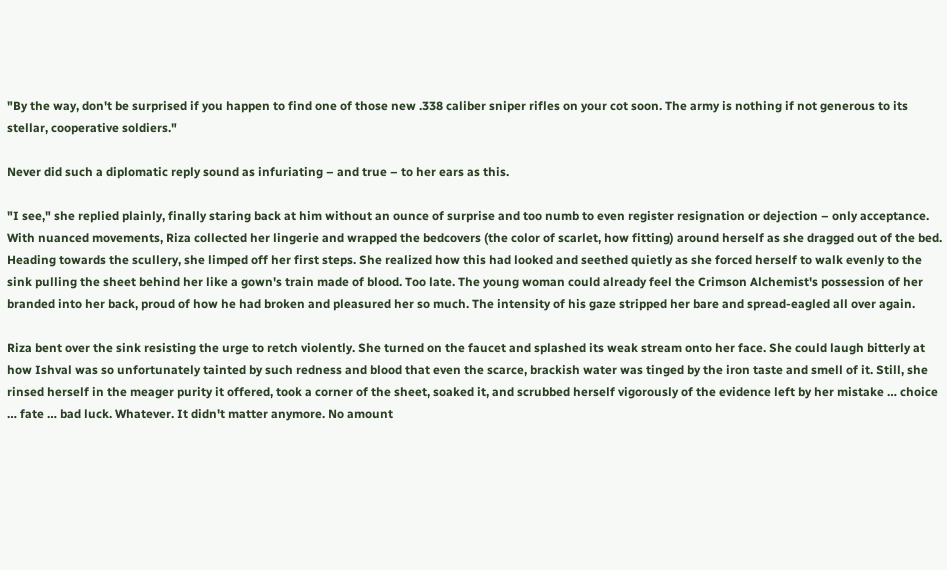"By the way, don't be surprised if you happen to find one of those new .338 caliber sniper rifles on your cot soon. The army is nothing if not generous to its stellar, cooperative soldiers."

Never did such a diplomatic reply sound as infuriating – and true – to her ears as this.

"I see," she replied plainly, finally staring back at him without an ounce of surprise and too numb to even register resignation or dejection – only acceptance. With nuanced movements, Riza collected her lingerie and wrapped the bedcovers (the color of scarlet, how fitting) around herself as she dragged out of the bed. Heading towards the scullery, she limped off her first steps. She realized how this had looked and seethed quietly as she forced herself to walk evenly to the sink pulling the sheet behind her like a gown's train made of blood. Too late. The young woman could already feel the Crimson Alchemist's possession of her branded into her back, proud of how he had broken and pleasured her so much. The intensity of his gaze stripped her bare and spread-eagled all over again.

Riza bent over the sink resisting the urge to retch violently. She turned on the faucet and splashed its weak stream onto her face. She could laugh bitterly at how Ishval was so unfortunately tainted by such redness and blood that even the scarce, brackish water was tinged by the iron taste and smell of it. Still, she rinsed herself in the meager purity it offered, took a corner of the sheet, soaked it, and scrubbed herself vigorously of the evidence left by her mistake … choice … fate … bad luck. Whatever. It didn't matter anymore. No amount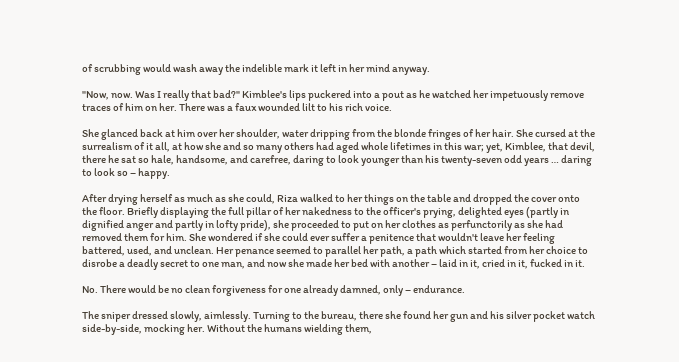of scrubbing would wash away the indelible mark it left in her mind anyway.

"Now, now. Was I really that bad?" Kimblee's lips puckered into a pout as he watched her impetuously remove traces of him on her. There was a faux wounded lilt to his rich voice.

She glanced back at him over her shoulder, water dripping from the blonde fringes of her hair. She cursed at the surrealism of it all, at how she and so many others had aged whole lifetimes in this war; yet, Kimblee, that devil, there he sat so hale, handsome, and carefree, daring to look younger than his twenty-seven odd years … daring to look so – happy.

After drying herself as much as she could, Riza walked to her things on the table and dropped the cover onto the floor. Briefly displaying the full pillar of her nakedness to the officer's prying, delighted eyes (partly in dignified anger and partly in lofty pride), she proceeded to put on her clothes as perfunctorily as she had removed them for him. She wondered if she could ever suffer a penitence that wouldn't leave her feeling battered, used, and unclean. Her penance seemed to parallel her path, a path which started from her choice to disrobe a deadly secret to one man, and now she made her bed with another – laid in it, cried in it, fucked in it.

No. There would be no clean forgiveness for one already damned, only – endurance.

The sniper dressed slowly, aimlessly. Turning to the bureau, there she found her gun and his silver pocket watch side-by-side, mocking her. Without the humans wielding them,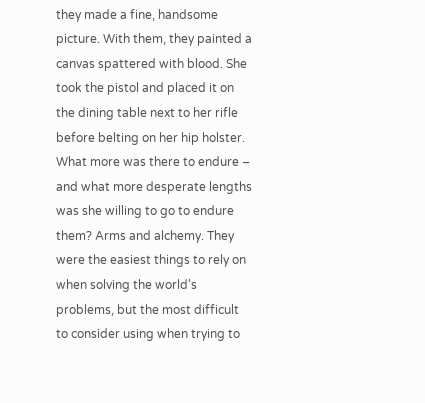they made a fine, handsome picture. With them, they painted a canvas spattered with blood. She took the pistol and placed it on the dining table next to her rifle before belting on her hip holster. What more was there to endure – and what more desperate lengths was she willing to go to endure them? Arms and alchemy. They were the easiest things to rely on when solving the world's problems, but the most difficult to consider using when trying to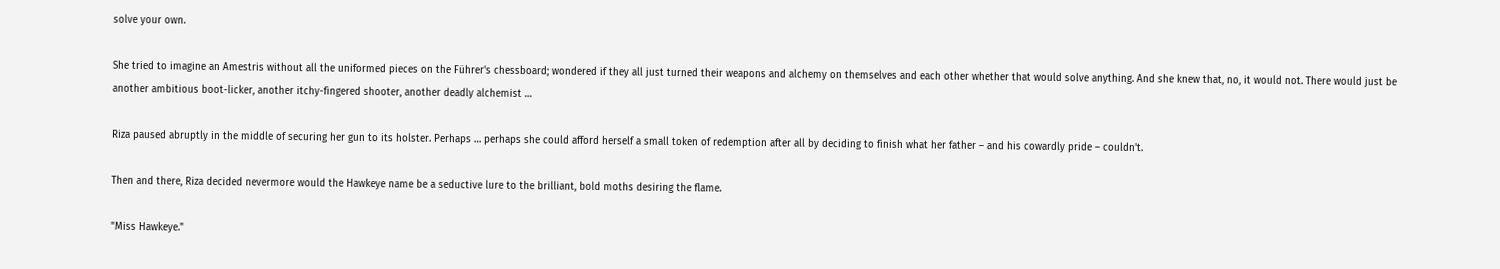solve your own.

She tried to imagine an Amestris without all the uniformed pieces on the Führer's chessboard; wondered if they all just turned their weapons and alchemy on themselves and each other whether that would solve anything. And she knew that, no, it would not. There would just be another ambitious boot-licker, another itchy-fingered shooter, another deadly alchemist …

Riza paused abruptly in the middle of securing her gun to its holster. Perhaps … perhaps she could afford herself a small token of redemption after all by deciding to finish what her father – and his cowardly pride – couldn't.

Then and there, Riza decided nevermore would the Hawkeye name be a seductive lure to the brilliant, bold moths desiring the flame.

"Miss Hawkeye."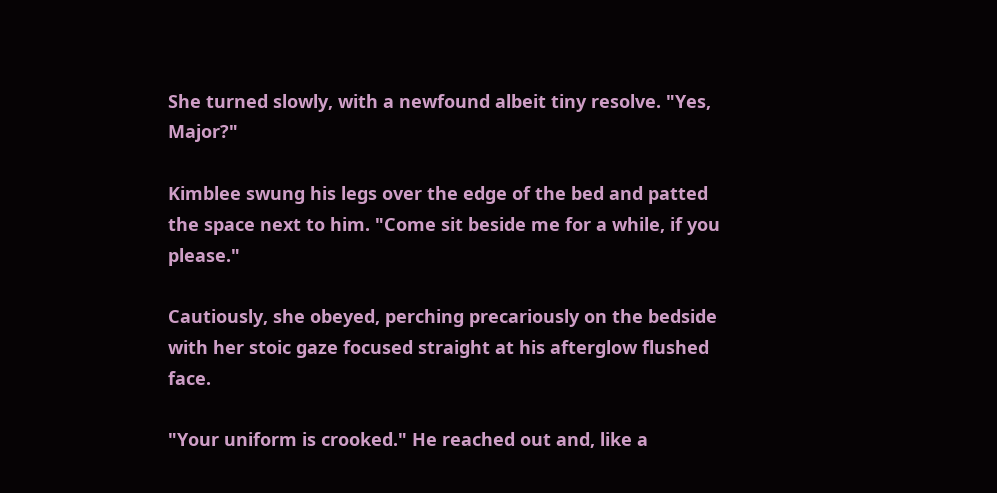She turned slowly, with a newfound albeit tiny resolve. "Yes, Major?"

Kimblee swung his legs over the edge of the bed and patted the space next to him. "Come sit beside me for a while, if you please."

Cautiously, she obeyed, perching precariously on the bedside with her stoic gaze focused straight at his afterglow flushed face.

"Your uniform is crooked." He reached out and, like a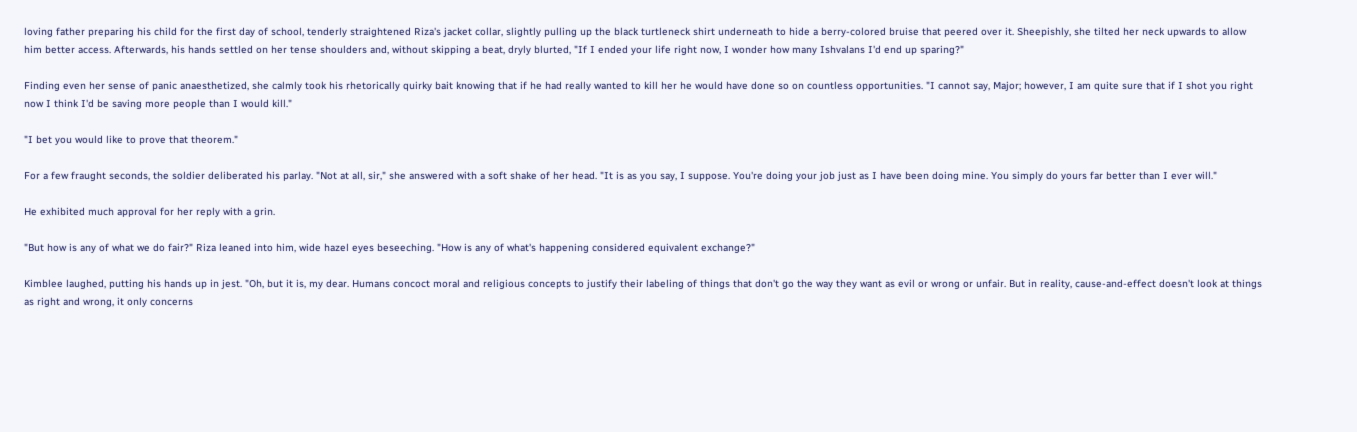loving father preparing his child for the first day of school, tenderly straightened Riza's jacket collar, slightly pulling up the black turtleneck shirt underneath to hide a berry-colored bruise that peered over it. Sheepishly, she tilted her neck upwards to allow him better access. Afterwards, his hands settled on her tense shoulders and, without skipping a beat, dryly blurted, "If I ended your life right now, I wonder how many Ishvalans I'd end up sparing?"

Finding even her sense of panic anaesthetized, she calmly took his rhetorically quirky bait knowing that if he had really wanted to kill her he would have done so on countless opportunities. "I cannot say, Major; however, I am quite sure that if I shot you right now I think I'd be saving more people than I would kill."

"I bet you would like to prove that theorem."

For a few fraught seconds, the soldier deliberated his parlay. "Not at all, sir," she answered with a soft shake of her head. "It is as you say, I suppose. You're doing your job just as I have been doing mine. You simply do yours far better than I ever will."

He exhibited much approval for her reply with a grin.

"But how is any of what we do fair?" Riza leaned into him, wide hazel eyes beseeching. "How is any of what's happening considered equivalent exchange?"

Kimblee laughed, putting his hands up in jest. "Oh, but it is, my dear. Humans concoct moral and religious concepts to justify their labeling of things that don't go the way they want as evil or wrong or unfair. But in reality, cause-and-effect doesn't look at things as right and wrong, it only concerns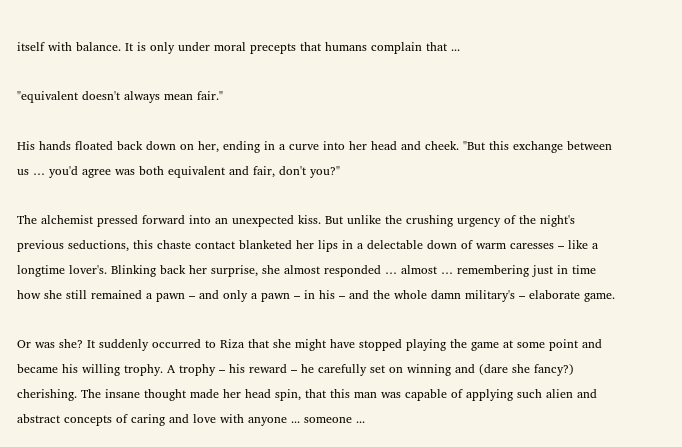itself with balance. It is only under moral precepts that humans complain that ...

"equivalent doesn't always mean fair."

His hands floated back down on her, ending in a curve into her head and cheek. "But this exchange between us … you'd agree was both equivalent and fair, don't you?"

The alchemist pressed forward into an unexpected kiss. But unlike the crushing urgency of the night's previous seductions, this chaste contact blanketed her lips in a delectable down of warm caresses – like a longtime lover's. Blinking back her surprise, she almost responded … almost … remembering just in time how she still remained a pawn – and only a pawn – in his – and the whole damn military's – elaborate game.

Or was she? It suddenly occurred to Riza that she might have stopped playing the game at some point and became his willing trophy. A trophy – his reward – he carefully set on winning and (dare she fancy?) cherishing. The insane thought made her head spin, that this man was capable of applying such alien and abstract concepts of caring and love with anyone ... someone ...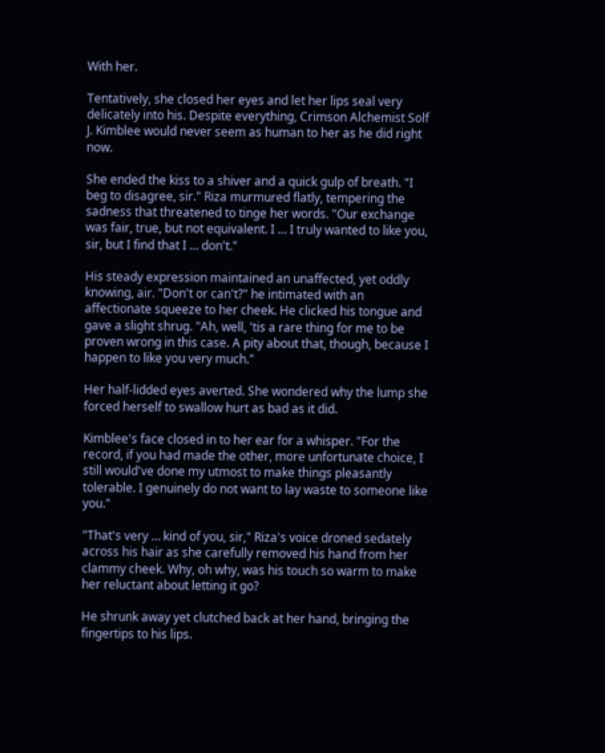With her.

Tentatively, she closed her eyes and let her lips seal very delicately into his. Despite everything, Crimson Alchemist Solf J. Kimblee would never seem as human to her as he did right now.

She ended the kiss to a shiver and a quick gulp of breath. "I beg to disagree, sir." Riza murmured flatly, tempering the sadness that threatened to tinge her words. "Our exchange was fair, true, but not equivalent. I … I truly wanted to like you, sir, but I find that I … don't."

His steady expression maintained an unaffected, yet oddly knowing, air. "Don't or can't?" he intimated with an affectionate squeeze to her cheek. He clicked his tongue and gave a slight shrug. "Ah, well, 'tis a rare thing for me to be proven wrong in this case. A pity about that, though, because I happen to like you very much."

Her half-lidded eyes averted. She wondered why the lump she forced herself to swallow hurt as bad as it did.

Kimblee's face closed in to her ear for a whisper. "For the record, if you had made the other, more unfortunate choice, I still would've done my utmost to make things pleasantly tolerable. I genuinely do not want to lay waste to someone like you."

"That's very … kind of you, sir," Riza's voice droned sedately across his hair as she carefully removed his hand from her clammy cheek. Why, oh why, was his touch so warm to make her reluctant about letting it go?

He shrunk away yet clutched back at her hand, bringing the fingertips to his lips.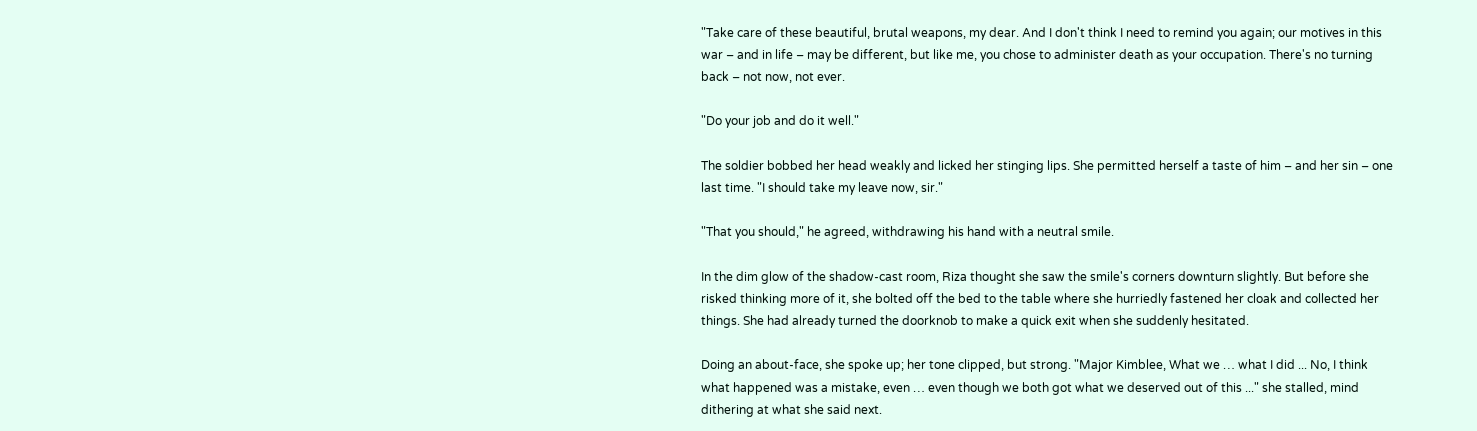"Take care of these beautiful, brutal weapons, my dear. And I don't think I need to remind you again; our motives in this war – and in life – may be different, but like me, you chose to administer death as your occupation. There's no turning back – not now, not ever.

"Do your job and do it well."

The soldier bobbed her head weakly and licked her stinging lips. She permitted herself a taste of him – and her sin – one last time. "I should take my leave now, sir."

"That you should," he agreed, withdrawing his hand with a neutral smile.

In the dim glow of the shadow-cast room, Riza thought she saw the smile's corners downturn slightly. But before she risked thinking more of it, she bolted off the bed to the table where she hurriedly fastened her cloak and collected her things. She had already turned the doorknob to make a quick exit when she suddenly hesitated.

Doing an about-face, she spoke up; her tone clipped, but strong. "Major Kimblee, What we … what I did ... No, I think what happened was a mistake, even … even though we both got what we deserved out of this ..." she stalled, mind dithering at what she said next.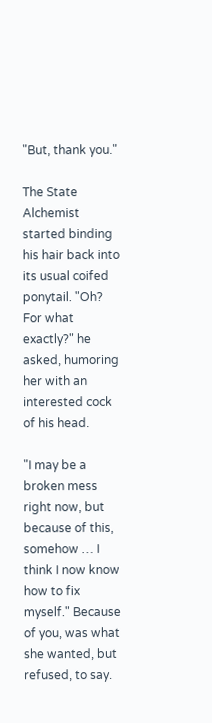"But, thank you."

The State Alchemist started binding his hair back into its usual coifed ponytail. "Oh? For what exactly?" he asked, humoring her with an interested cock of his head.

"I may be a broken mess right now, but because of this, somehow … I think I now know how to fix myself." Because of you, was what she wanted, but refused, to say.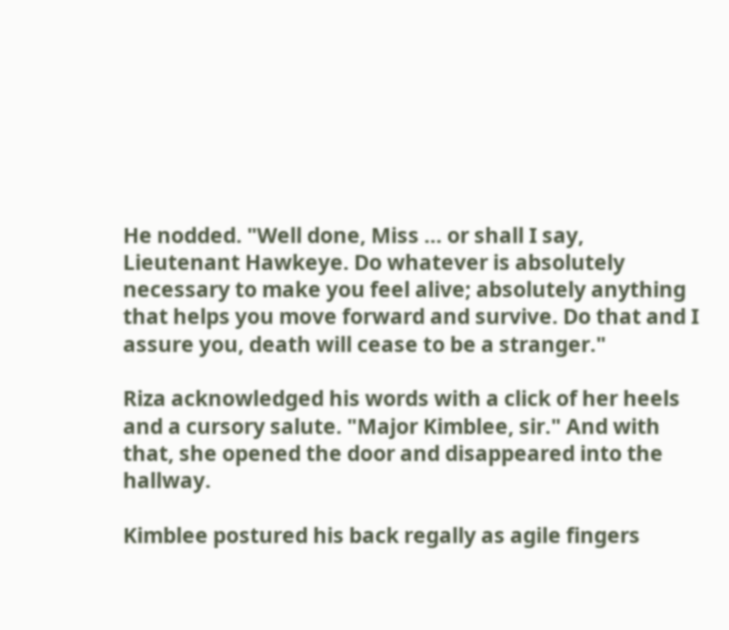He nodded. "Well done, Miss … or shall I say, Lieutenant Hawkeye. Do whatever is absolutely necessary to make you feel alive; absolutely anything that helps you move forward and survive. Do that and I assure you, death will cease to be a stranger."

Riza acknowledged his words with a click of her heels and a cursory salute. "Major Kimblee, sir." And with that, she opened the door and disappeared into the hallway.

Kimblee postured his back regally as agile fingers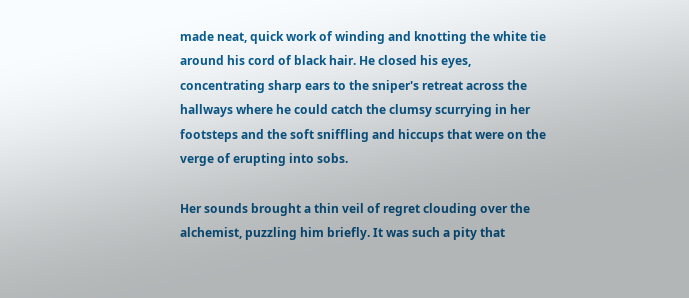made neat, quick work of winding and knotting the white tie around his cord of black hair. He closed his eyes, concentrating sharp ears to the sniper's retreat across the hallways where he could catch the clumsy scurrying in her footsteps and the soft sniffling and hiccups that were on the verge of erupting into sobs.

Her sounds brought a thin veil of regret clouding over the alchemist, puzzling him briefly. It was such a pity that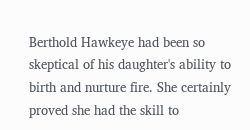Berthold Hawkeye had been so skeptical of his daughter's ability to birth and nurture fire. She certainly proved she had the skill to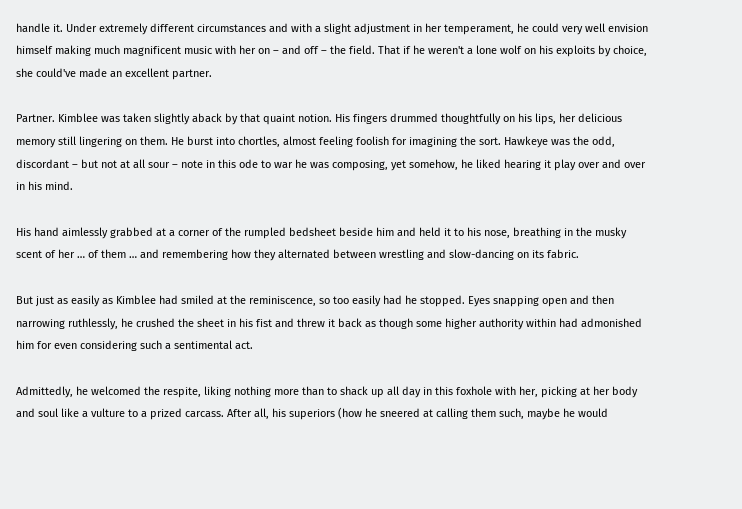handle it. Under extremely different circumstances and with a slight adjustment in her temperament, he could very well envision himself making much magnificent music with her on – and off – the field. That if he weren't a lone wolf on his exploits by choice, she could've made an excellent partner.

Partner. Kimblee was taken slightly aback by that quaint notion. His fingers drummed thoughtfully on his lips, her delicious memory still lingering on them. He burst into chortles, almost feeling foolish for imagining the sort. Hawkeye was the odd, discordant – but not at all sour – note in this ode to war he was composing, yet somehow, he liked hearing it play over and over in his mind.

His hand aimlessly grabbed at a corner of the rumpled bedsheet beside him and held it to his nose, breathing in the musky scent of her … of them … and remembering how they alternated between wrestling and slow-dancing on its fabric.

But just as easily as Kimblee had smiled at the reminiscence, so too easily had he stopped. Eyes snapping open and then narrowing ruthlessly, he crushed the sheet in his fist and threw it back as though some higher authority within had admonished him for even considering such a sentimental act.

Admittedly, he welcomed the respite, liking nothing more than to shack up all day in this foxhole with her, picking at her body and soul like a vulture to a prized carcass. After all, his superiors (how he sneered at calling them such, maybe he would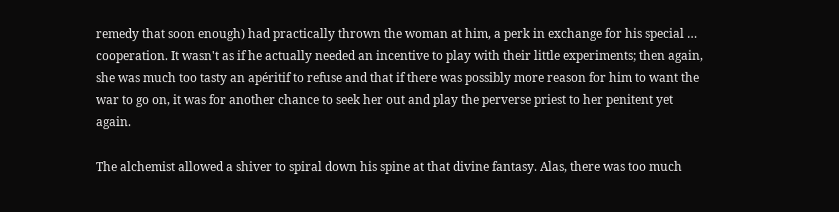remedy that soon enough) had practically thrown the woman at him, a perk in exchange for his special … cooperation. It wasn't as if he actually needed an incentive to play with their little experiments; then again, she was much too tasty an apéritif to refuse and that if there was possibly more reason for him to want the war to go on, it was for another chance to seek her out and play the perverse priest to her penitent yet again.

The alchemist allowed a shiver to spiral down his spine at that divine fantasy. Alas, there was too much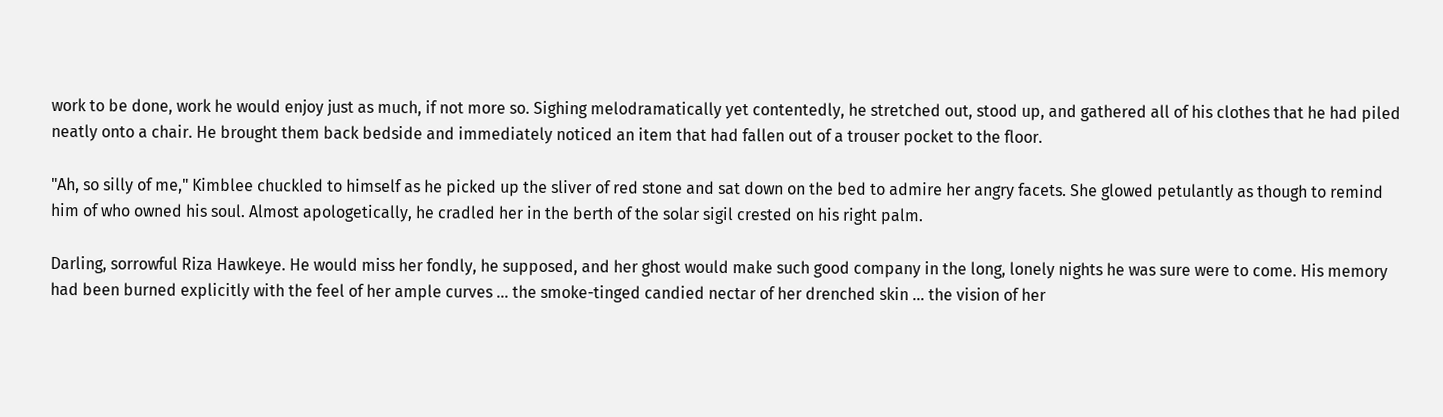work to be done, work he would enjoy just as much, if not more so. Sighing melodramatically yet contentedly, he stretched out, stood up, and gathered all of his clothes that he had piled neatly onto a chair. He brought them back bedside and immediately noticed an item that had fallen out of a trouser pocket to the floor.

"Ah, so silly of me," Kimblee chuckled to himself as he picked up the sliver of red stone and sat down on the bed to admire her angry facets. She glowed petulantly as though to remind him of who owned his soul. Almost apologetically, he cradled her in the berth of the solar sigil crested on his right palm.

Darling, sorrowful Riza Hawkeye. He would miss her fondly, he supposed, and her ghost would make such good company in the long, lonely nights he was sure were to come. His memory had been burned explicitly with the feel of her ample curves ... the smoke-tinged candied nectar of her drenched skin … the vision of her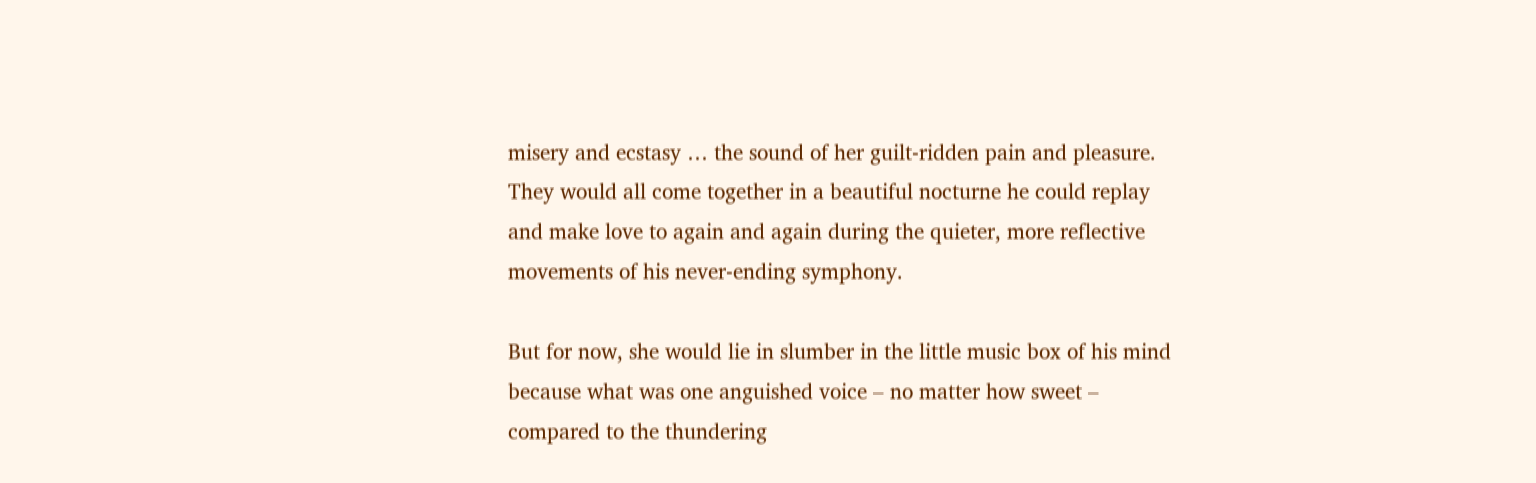misery and ecstasy … the sound of her guilt-ridden pain and pleasure. They would all come together in a beautiful nocturne he could replay and make love to again and again during the quieter, more reflective movements of his never-ending symphony.

But for now, she would lie in slumber in the little music box of his mind because what was one anguished voice – no matter how sweet – compared to the thundering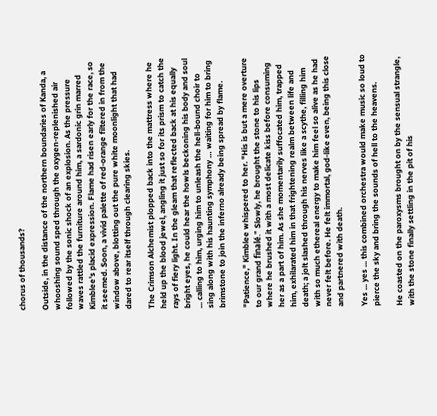chorus of thousands?

Outside, in the distance of the northern boundaries of Kanda, a whooshing sound sped through the oxygen-replenished air followed by the sonic shock of an explosion. As the pressure waves rattled the furniture around him, a sardonic grin marred Kimblee's placid expression. Flame had risen early for the race, so it seemed. Soon, a vivid palette of red-orange filtered in from the window above, blotting out the pure white moonlight that had dared to rear itself through clearing skies.

The Crimson Alchemist plopped back into the mattress where he held up the blood jewel, angling it just so for its prism to catch the rays of fiery light. In the gleam that reflected back at his equally bright eyes, he could hear the howls beckoning his body and soul ... calling to him, urging him to unleash the hell-bound choir to sing along with his haunting symphony … waiting for him to bring brimstone to join the inferno already being spread by flame.

"Patience," Kimblee whispered to her. "His is but a mere overture to our grand finalé." Slowly, he brought the stone to his lips where he brushed it with a most delicate kiss before consuming her as a part of him. As she momentarily suffocated him, trapped him, exhilarated him in that frightening realm between life and death; a jolt slashed through his nerves like a scythe, filling him with so much ethereal energy to make him feel so alive as he had never felt before. He felt immortal, god-like even, being this close and partnered with death.

Yes ... yes ... this combined orchestra would make music so loud to pierce the sky and bring the sounds of hell to the heavens.

He coasted on the paroxysms brought on by the sensual strangle, with the stone finally settling in the pit of his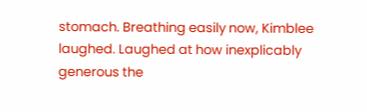stomach. Breathing easily now, Kimblee laughed. Laughed at how inexplicably generous the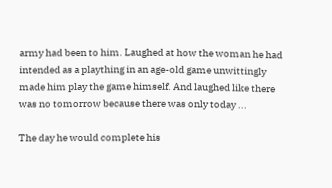army had been to him. Laughed at how the woman he had intended as a plaything in an age-old game unwittingly made him play the game himself. And laughed like there was no tomorrow because there was only today ...

The day he would complete his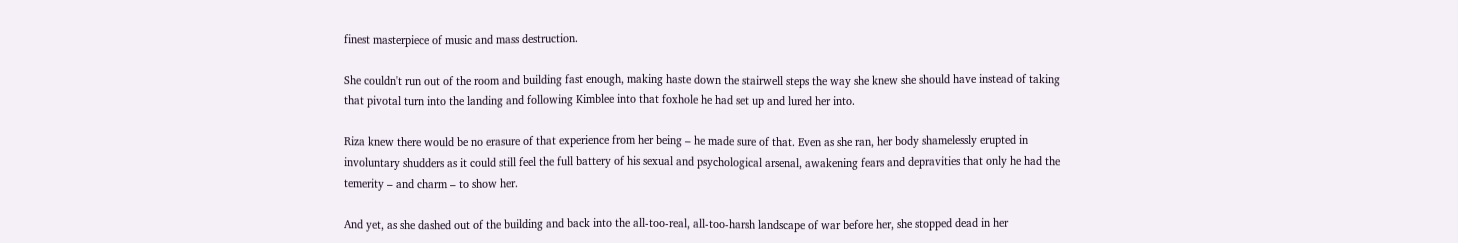finest masterpiece of music and mass destruction.

She couldn't run out of the room and building fast enough, making haste down the stairwell steps the way she knew she should have instead of taking that pivotal turn into the landing and following Kimblee into that foxhole he had set up and lured her into.

Riza knew there would be no erasure of that experience from her being – he made sure of that. Even as she ran, her body shamelessly erupted in involuntary shudders as it could still feel the full battery of his sexual and psychological arsenal, awakening fears and depravities that only he had the temerity – and charm – to show her.

And yet, as she dashed out of the building and back into the all-too-real, all-too-harsh landscape of war before her, she stopped dead in her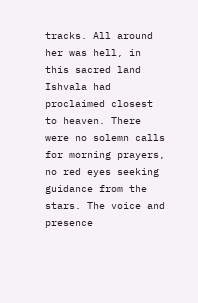tracks. All around her was hell, in this sacred land Ishvala had proclaimed closest to heaven. There were no solemn calls for morning prayers, no red eyes seeking guidance from the stars. The voice and presence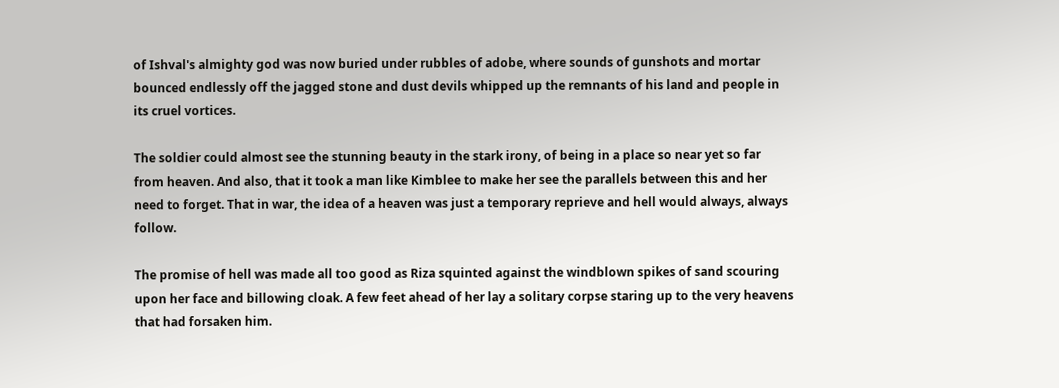of Ishval's almighty god was now buried under rubbles of adobe, where sounds of gunshots and mortar bounced endlessly off the jagged stone and dust devils whipped up the remnants of his land and people in its cruel vortices.

The soldier could almost see the stunning beauty in the stark irony, of being in a place so near yet so far from heaven. And also, that it took a man like Kimblee to make her see the parallels between this and her need to forget. That in war, the idea of a heaven was just a temporary reprieve and hell would always, always follow.

The promise of hell was made all too good as Riza squinted against the windblown spikes of sand scouring upon her face and billowing cloak. A few feet ahead of her lay a solitary corpse staring up to the very heavens that had forsaken him.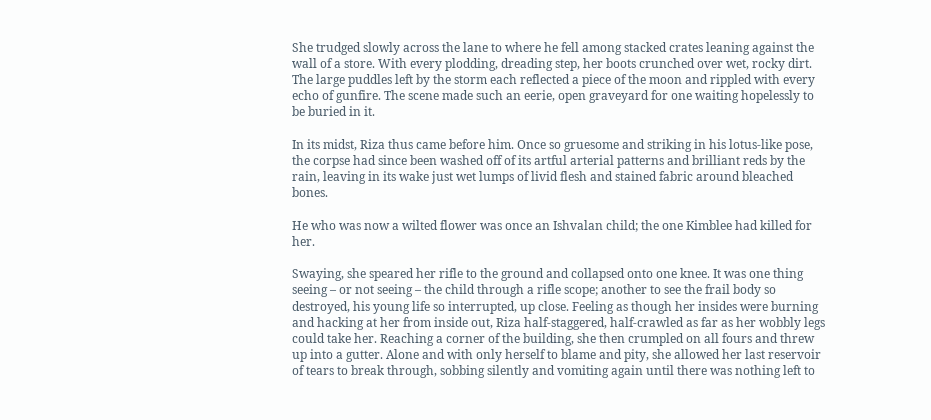She trudged slowly across the lane to where he fell among stacked crates leaning against the wall of a store. With every plodding, dreading step, her boots crunched over wet, rocky dirt. The large puddles left by the storm each reflected a piece of the moon and rippled with every echo of gunfire. The scene made such an eerie, open graveyard for one waiting hopelessly to be buried in it.

In its midst, Riza thus came before him. Once so gruesome and striking in his lotus-like pose, the corpse had since been washed off of its artful arterial patterns and brilliant reds by the rain, leaving in its wake just wet lumps of livid flesh and stained fabric around bleached bones.

He who was now a wilted flower was once an Ishvalan child; the one Kimblee had killed for her.

Swaying, she speared her rifle to the ground and collapsed onto one knee. It was one thing seeing – or not seeing – the child through a rifle scope; another to see the frail body so destroyed, his young life so interrupted, up close. Feeling as though her insides were burning and hacking at her from inside out, Riza half-staggered, half-crawled as far as her wobbly legs could take her. Reaching a corner of the building, she then crumpled on all fours and threw up into a gutter. Alone and with only herself to blame and pity, she allowed her last reservoir of tears to break through, sobbing silently and vomiting again until there was nothing left to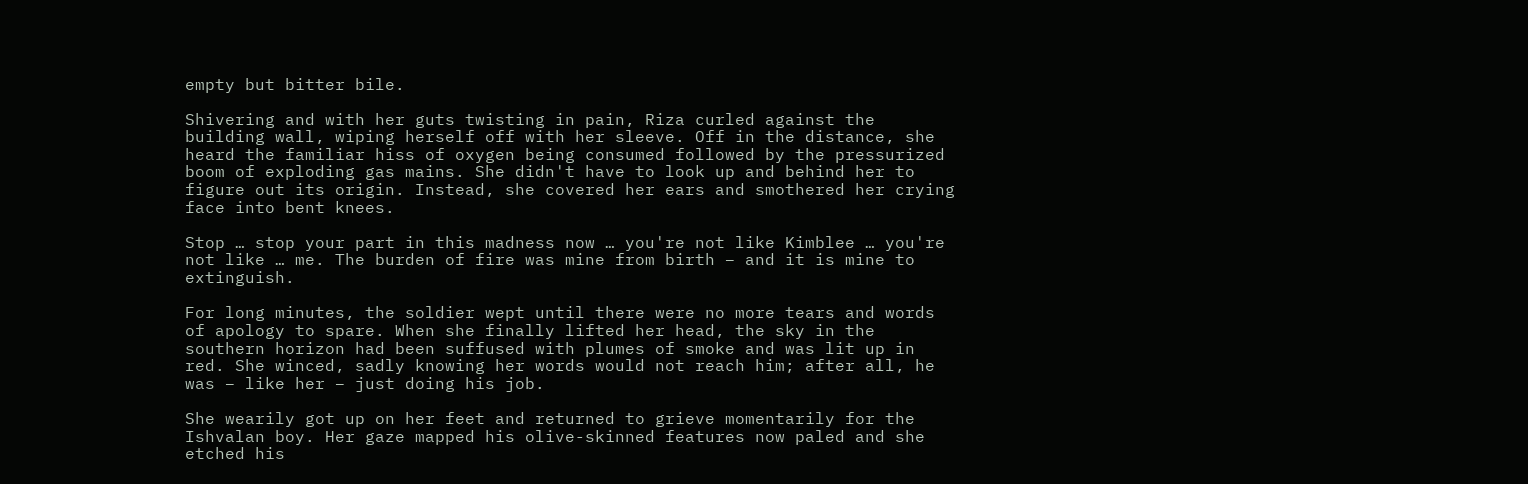empty but bitter bile.

Shivering and with her guts twisting in pain, Riza curled against the building wall, wiping herself off with her sleeve. Off in the distance, she heard the familiar hiss of oxygen being consumed followed by the pressurized boom of exploding gas mains. She didn't have to look up and behind her to figure out its origin. Instead, she covered her ears and smothered her crying face into bent knees.

Stop … stop your part in this madness now … you're not like Kimblee … you're not like … me. The burden of fire was mine from birth – and it is mine to extinguish.

For long minutes, the soldier wept until there were no more tears and words of apology to spare. When she finally lifted her head, the sky in the southern horizon had been suffused with plumes of smoke and was lit up in red. She winced, sadly knowing her words would not reach him; after all, he was – like her – just doing his job.

She wearily got up on her feet and returned to grieve momentarily for the Ishvalan boy. Her gaze mapped his olive-skinned features now paled and she etched his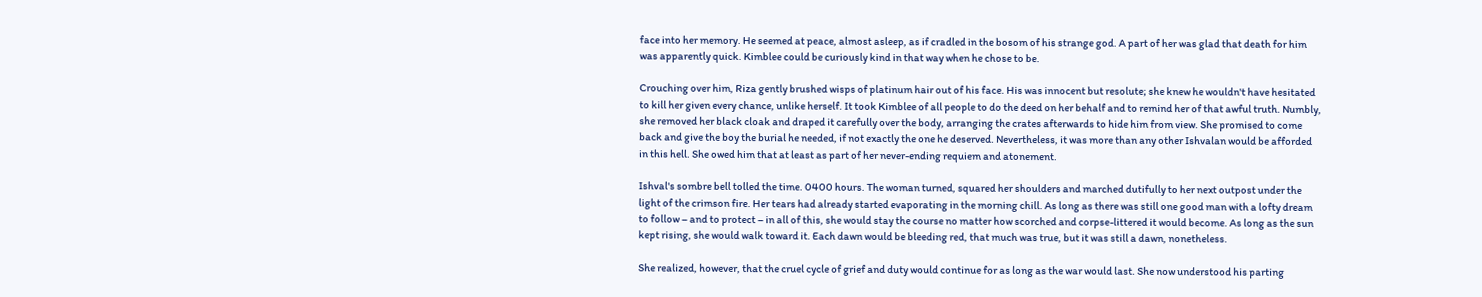face into her memory. He seemed at peace, almost asleep, as if cradled in the bosom of his strange god. A part of her was glad that death for him was apparently quick. Kimblee could be curiously kind in that way when he chose to be.

Crouching over him, Riza gently brushed wisps of platinum hair out of his face. His was innocent but resolute; she knew he wouldn't have hesitated to kill her given every chance, unlike herself. It took Kimblee of all people to do the deed on her behalf and to remind her of that awful truth. Numbly, she removed her black cloak and draped it carefully over the body, arranging the crates afterwards to hide him from view. She promised to come back and give the boy the burial he needed, if not exactly the one he deserved. Nevertheless, it was more than any other Ishvalan would be afforded in this hell. She owed him that at least as part of her never-ending requiem and atonement.

Ishval's sombre bell tolled the time. 0400 hours. The woman turned, squared her shoulders and marched dutifully to her next outpost under the light of the crimson fire. Her tears had already started evaporating in the morning chill. As long as there was still one good man with a lofty dream to follow – and to protect – in all of this, she would stay the course no matter how scorched and corpse-littered it would become. As long as the sun kept rising, she would walk toward it. Each dawn would be bleeding red, that much was true, but it was still a dawn, nonetheless.

She realized, however, that the cruel cycle of grief and duty would continue for as long as the war would last. She now understood his parting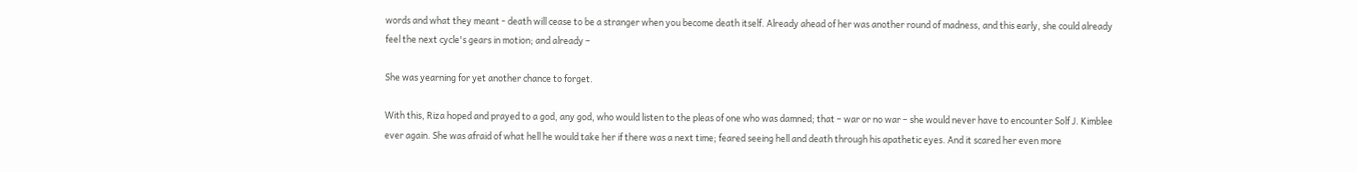words and what they meant - death will cease to be a stranger when you become death itself. Already ahead of her was another round of madness, and this early, she could already feel the next cycle's gears in motion; and already –

She was yearning for yet another chance to forget.

With this, Riza hoped and prayed to a god, any god, who would listen to the pleas of one who was damned; that – war or no war – she would never have to encounter Solf J. Kimblee ever again. She was afraid of what hell he would take her if there was a next time; feared seeing hell and death through his apathetic eyes. And it scared her even more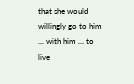that she would willingly go to him ... with him … to live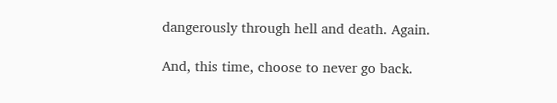dangerously through hell and death. Again.

And, this time, choose to never go back.